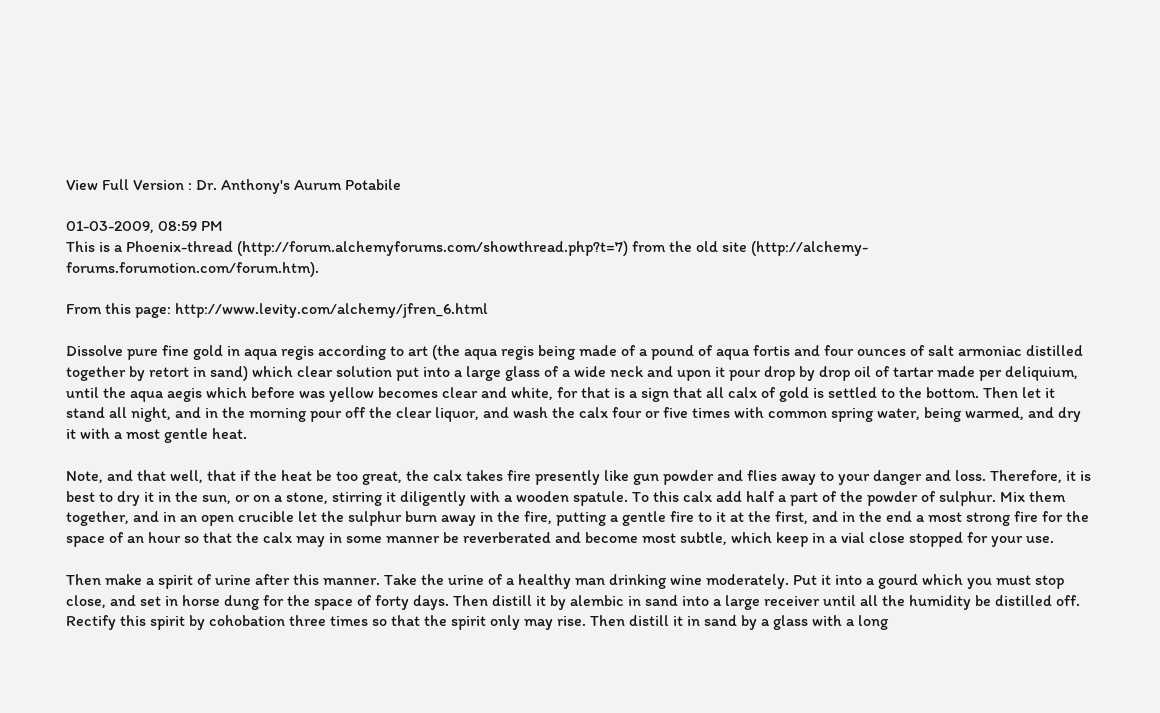View Full Version : Dr. Anthony's Aurum Potabile

01-03-2009, 08:59 PM
This is a Phoenix-thread (http://forum.alchemyforums.com/showthread.php?t=7) from the old site (http://alchemy-forums.forumotion.com/forum.htm).

From this page: http://www.levity.com/alchemy/jfren_6.html

Dissolve pure fine gold in aqua regis according to art (the aqua regis being made of a pound of aqua fortis and four ounces of salt armoniac distilled together by retort in sand) which clear solution put into a large glass of a wide neck and upon it pour drop by drop oil of tartar made per deliquium, until the aqua aegis which before was yellow becomes clear and white, for that is a sign that all calx of gold is settled to the bottom. Then let it stand all night, and in the morning pour off the clear liquor, and wash the calx four or five times with common spring water, being warmed, and dry it with a most gentle heat.

Note, and that well, that if the heat be too great, the calx takes fire presently like gun powder and flies away to your danger and loss. Therefore, it is best to dry it in the sun, or on a stone, stirring it diligently with a wooden spatule. To this calx add half a part of the powder of sulphur. Mix them together, and in an open crucible let the sulphur burn away in the fire, putting a gentle fire to it at the first, and in the end a most strong fire for the space of an hour so that the calx may in some manner be reverberated and become most subtle, which keep in a vial close stopped for your use.

Then make a spirit of urine after this manner. Take the urine of a healthy man drinking wine moderately. Put it into a gourd which you must stop close, and set in horse dung for the space of forty days. Then distill it by alembic in sand into a large receiver until all the humidity be distilled off. Rectify this spirit by cohobation three times so that the spirit only may rise. Then distill it in sand by a glass with a long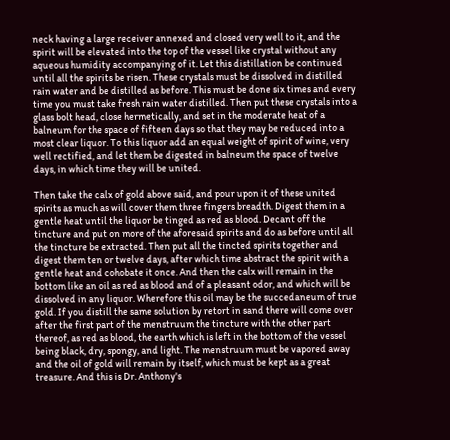neck having a large receiver annexed and closed very well to it, and the spirit will be elevated into the top of the vessel like crystal without any aqueous humidity accompanying of it. Let this distillation be continued until all the spirits be risen. These crystals must be dissolved in distilled rain water and be distilled as before. This must be done six times and every time you must take fresh rain water distilled. Then put these crystals into a glass bolt head, close hermetically, and set in the moderate heat of a balneum for the space of fifteen days so that they may be reduced into a most clear liquor. To this liquor add an equal weight of spirit of wine, very well rectified, and let them be digested in balneum the space of twelve days, in which time they will be united.

Then take the calx of gold above said, and pour upon it of these united spirits as much as will cover them three fingers breadth. Digest them in a gentle heat until the liquor be tinged as red as blood. Decant off the tincture and put on more of the aforesaid spirits and do as before until all the tincture be extracted. Then put all the tincted spirits together and digest them ten or twelve days, after which time abstract the spirit with a gentle heat and cohobate it once. And then the calx will remain in the bottom like an oil as red as blood and of a pleasant odor, and which will be dissolved in any liquor. Wherefore this oil may be the succedaneum of true gold. If you distill the same solution by retort in sand there will come over after the first part of the menstruum the tincture with the other part thereof, as red as blood, the earth which is left in the bottom of the vessel being black, dry, spongy, and light. The menstruum must be vapored away and the oil of gold will remain by itself, which must be kept as a great treasure. And this is Dr. Anthony's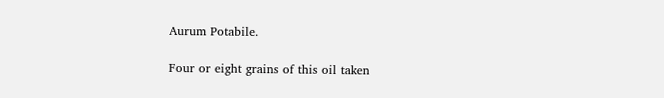Aurum Potabile.

Four or eight grains of this oil taken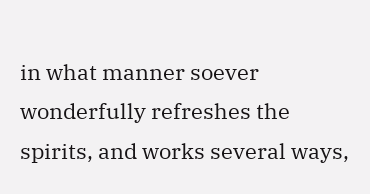in what manner soever wonderfully refreshes the spirits, and works several ways,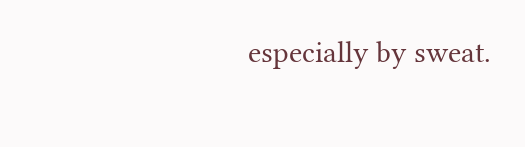especially by sweat.